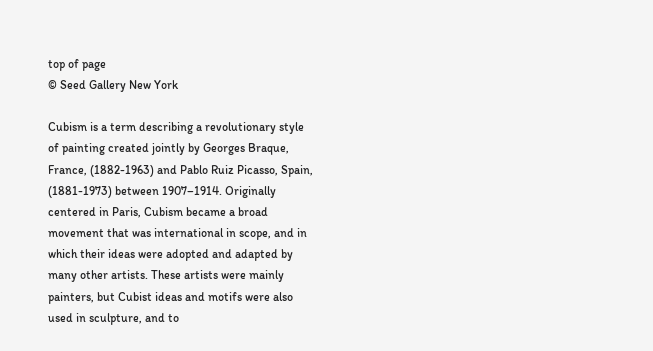top of page
© Seed Gallery New York

Cubism is a term describing a revolutionary style of painting created jointly by Georges Braque, France, (1882-1963) and Pablo Ruiz Picasso, Spain, (1881-1973) between 1907–1914. Originally centered in Paris, Cubism became a broad movement that was international in scope, and in which their ideas were adopted and adapted by many other artists. These artists were mainly painters, but Cubist ideas and motifs were also used in sculpture, and to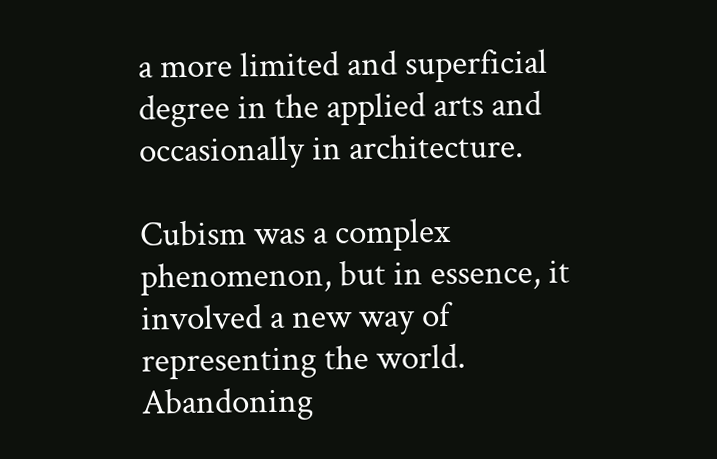a more limited and superficial degree in the applied arts and occasionally in architecture.

Cubism was a complex phenomenon, but in essence, it involved a new way of representing the world. Abandoning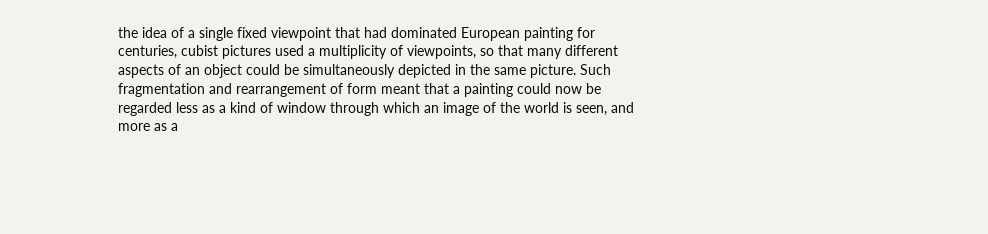the idea of a single fixed viewpoint that had dominated European painting for centuries, cubist pictures used a multiplicity of viewpoints, so that many different aspects of an object could be simultaneously depicted in the same picture. Such fragmentation and rearrangement of form meant that a painting could now be regarded less as a kind of window through which an image of the world is seen, and more as a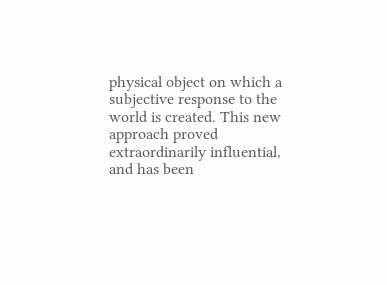physical object on which a subjective response to the world is created. This new approach proved extraordinarily influential, and has been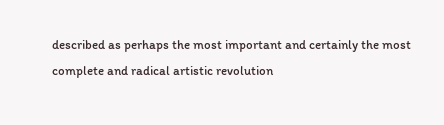described as perhaps the most important and certainly the most complete and radical artistic revolution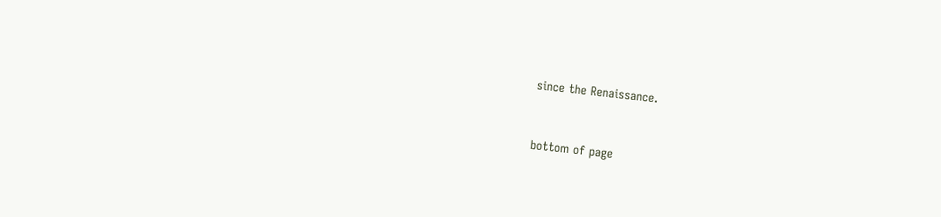since the Renaissance.



bottom of page